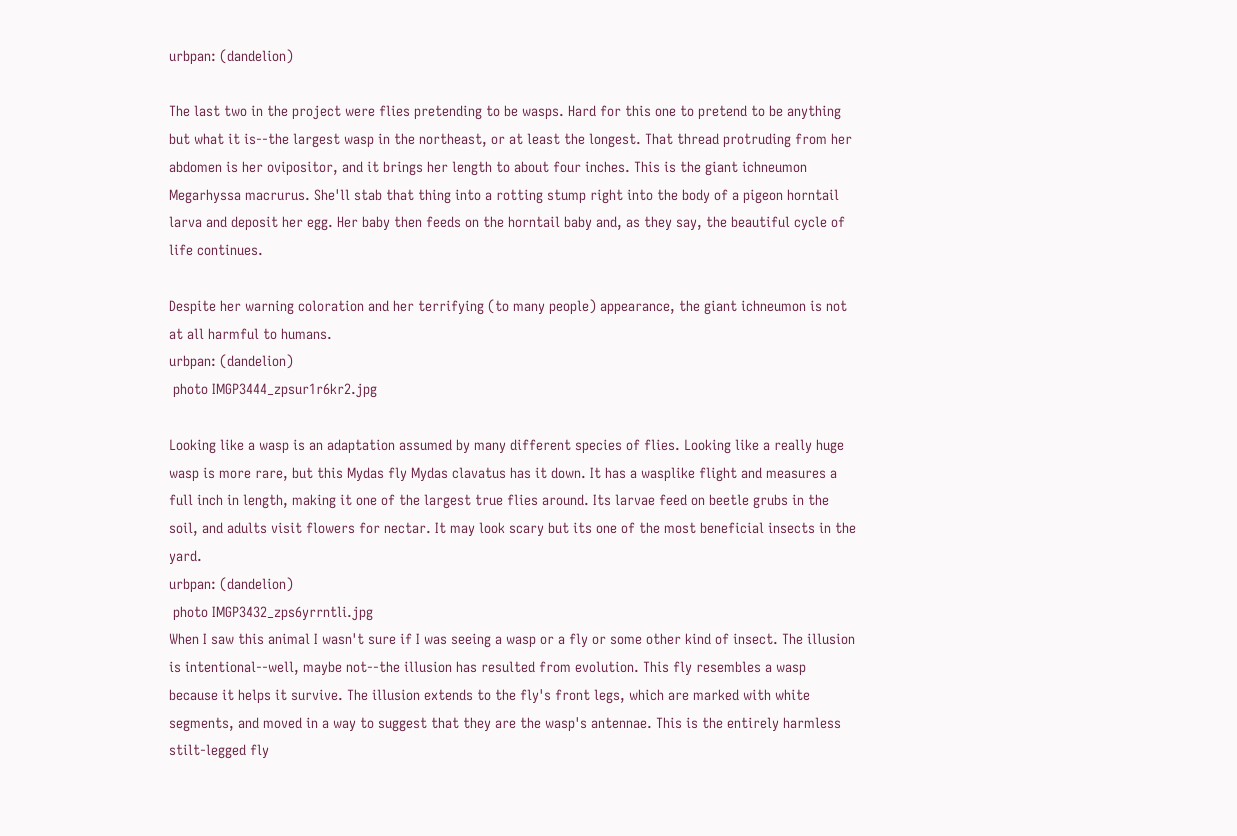urbpan: (dandelion)

The last two in the project were flies pretending to be wasps. Hard for this one to pretend to be anything but what it is--the largest wasp in the northeast, or at least the longest. That thread protruding from her abdomen is her ovipositor, and it brings her length to about four inches. This is the giant ichneumon Megarhyssa macrurus. She'll stab that thing into a rotting stump right into the body of a pigeon horntail larva and deposit her egg. Her baby then feeds on the horntail baby and, as they say, the beautiful cycle of life continues.

Despite her warning coloration and her terrifying (to many people) appearance, the giant ichneumon is not at all harmful to humans.
urbpan: (dandelion)
 photo IMGP3444_zpsur1r6kr2.jpg

Looking like a wasp is an adaptation assumed by many different species of flies. Looking like a really huge wasp is more rare, but this Mydas fly Mydas clavatus has it down. It has a wasplike flight and measures a full inch in length, making it one of the largest true flies around. Its larvae feed on beetle grubs in the soil, and adults visit flowers for nectar. It may look scary but its one of the most beneficial insects in the yard.
urbpan: (dandelion)
 photo IMGP3432_zps6yrrntli.jpg
When I saw this animal I wasn't sure if I was seeing a wasp or a fly or some other kind of insect. The illusion is intentional--well, maybe not--the illusion has resulted from evolution. This fly resembles a wasp because it helps it survive. The illusion extends to the fly's front legs, which are marked with white segments, and moved in a way to suggest that they are the wasp's antennae. This is the entirely harmless stilt-legged fly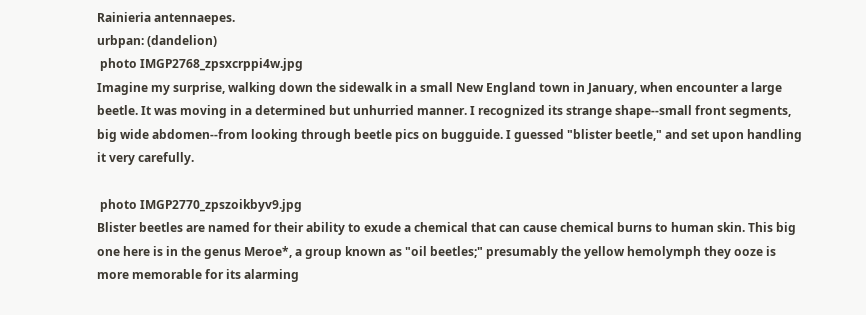Rainieria antennaepes.
urbpan: (dandelion)
 photo IMGP2768_zpsxcrppi4w.jpg
Imagine my surprise, walking down the sidewalk in a small New England town in January, when encounter a large beetle. It was moving in a determined but unhurried manner. I recognized its strange shape--small front segments, big wide abdomen--from looking through beetle pics on bugguide. I guessed "blister beetle," and set upon handling it very carefully.

 photo IMGP2770_zpszoikbyv9.jpg
Blister beetles are named for their ability to exude a chemical that can cause chemical burns to human skin. This big one here is in the genus Meroe*, a group known as "oil beetles;" presumably the yellow hemolymph they ooze is more memorable for its alarming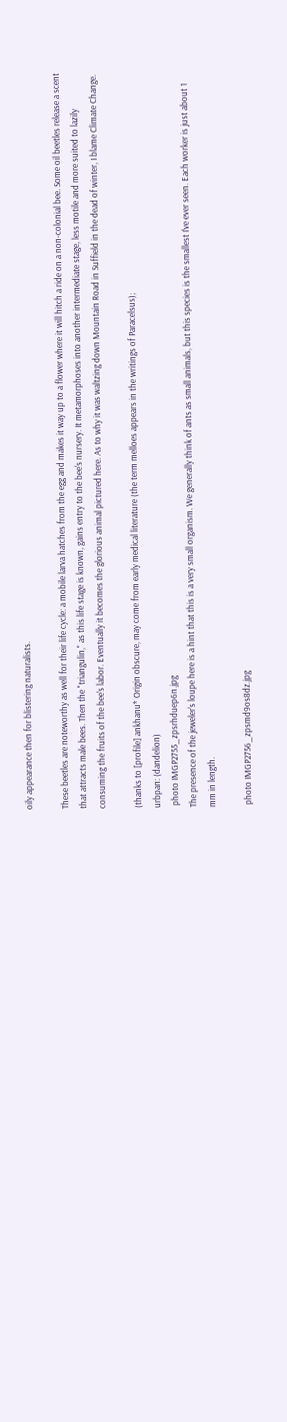oily appearance then for blistering naturalists.

These beetles are noteworthy as well for their life cycle: a mobile larva hatches from the egg and makes it way up to a flower where it will hitch a ride on a non-colonial bee. Some oil beetles release a scent that attracts male bees. Then the "triangulin," as this life stage is known, gains entry to the bee's nursery. It metamorphoses into another intermediate stage, less motile and more suited to lazily consuming the fruits of the bee's labor. Eventually it becomes the glorious animal pictured here. As to why it was waltzing down Mountain Road in Suffield in the dead of winter, I blame Climate Change.

(thanks to [profile] ankhanu* Origin obscure, may come from early medical literature (the term melloes appears in the writings of Paracelsus);
urbpan: (dandelion)
 photo IMGP2755_zpsrhduep6n.jpg
The presence of the jeweler's loupe here is a hint that this is a very small organism. We generally think of ants as small animals, but this species is the smallest I've ever seen. Each worker is just about 1 mm in length.

 photo IMGP2756_zpsmd9os8dz.jpg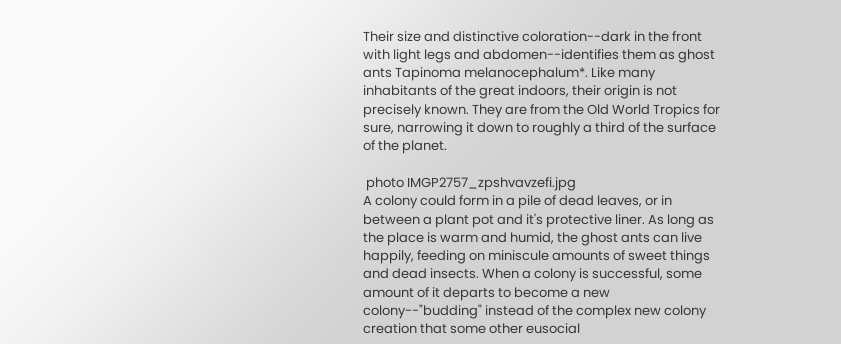Their size and distinctive coloration--dark in the front with light legs and abdomen--identifies them as ghost ants Tapinoma melanocephalum*. Like many inhabitants of the great indoors, their origin is not precisely known. They are from the Old World Tropics for sure, narrowing it down to roughly a third of the surface of the planet.

 photo IMGP2757_zpshvavzefi.jpg
A colony could form in a pile of dead leaves, or in between a plant pot and it's protective liner. As long as the place is warm and humid, the ghost ants can live happily, feeding on miniscule amounts of sweet things and dead insects. When a colony is successful, some amount of it departs to become a new colony--"budding" instead of the complex new colony creation that some other eusocial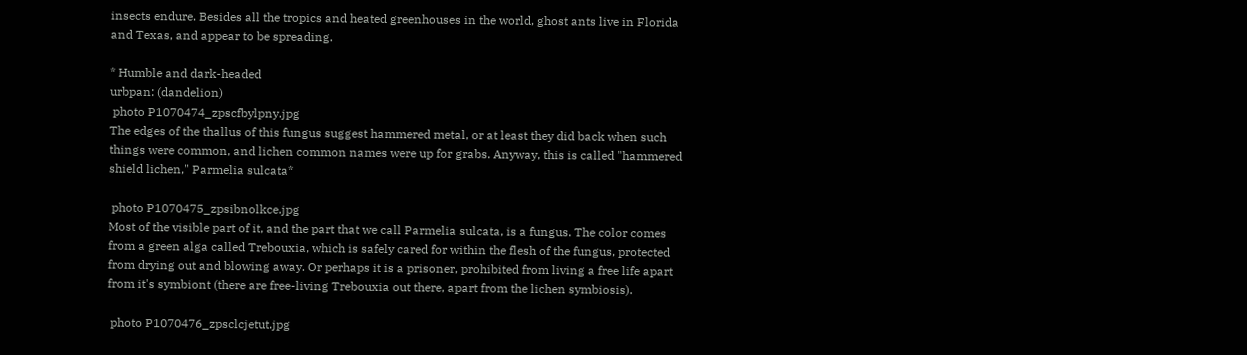insects endure. Besides all the tropics and heated greenhouses in the world, ghost ants live in Florida and Texas, and appear to be spreading.

* Humble and dark-headed
urbpan: (dandelion)
 photo P1070474_zpscfbylpny.jpg
The edges of the thallus of this fungus suggest hammered metal, or at least they did back when such things were common, and lichen common names were up for grabs. Anyway, this is called "hammered shield lichen," Parmelia sulcata*

 photo P1070475_zpsibnolkce.jpg
Most of the visible part of it, and the part that we call Parmelia sulcata, is a fungus. The color comes from a green alga called Trebouxia, which is safely cared for within the flesh of the fungus, protected from drying out and blowing away. Or perhaps it is a prisoner, prohibited from living a free life apart from it's symbiont (there are free-living Trebouxia out there, apart from the lichen symbiosis).

 photo P1070476_zpsclcjetut.jpg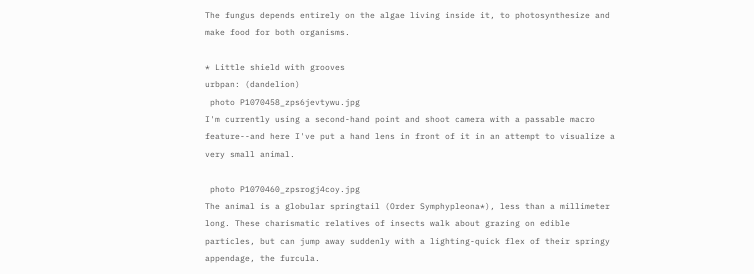The fungus depends entirely on the algae living inside it, to photosynthesize and make food for both organisms.

* Little shield with grooves
urbpan: (dandelion)
 photo P1070458_zps6jevtywu.jpg
I'm currently using a second-hand point and shoot camera with a passable macro feature--and here I've put a hand lens in front of it in an attempt to visualize a very small animal.

 photo P1070460_zpsrogj4coy.jpg
The animal is a globular springtail (Order Symphypleona*), less than a millimeter long. These charismatic relatives of insects walk about grazing on edible particles, but can jump away suddenly with a lighting-quick flex of their springy appendage, the furcula.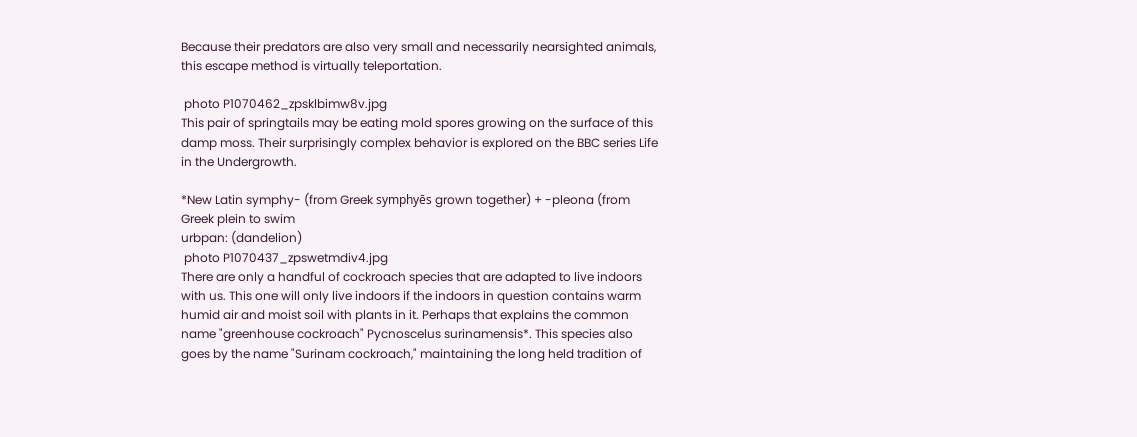Because their predators are also very small and necessarily nearsighted animals, this escape method is virtually teleportation.

 photo P1070462_zpsklbimw8v.jpg
This pair of springtails may be eating mold spores growing on the surface of this damp moss. Their surprisingly complex behavior is explored on the BBC series Life in the Undergrowth.

*New Latin symphy- (from Greek symphyēs grown together) + -pleona (from Greek plein to swim
urbpan: (dandelion)
 photo P1070437_zpswetmdiv4.jpg
There are only a handful of cockroach species that are adapted to live indoors with us. This one will only live indoors if the indoors in question contains warm humid air and moist soil with plants in it. Perhaps that explains the common name "greenhouse cockroach" Pycnoscelus surinamensis*. This species also goes by the name "Surinam cockroach," maintaining the long held tradition of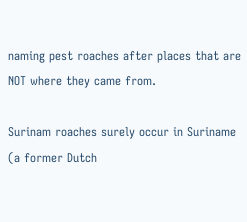naming pest roaches after places that are NOT where they came from.

Surinam roaches surely occur in Suriname (a former Dutch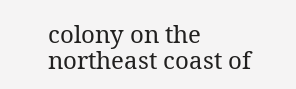colony on the northeast coast of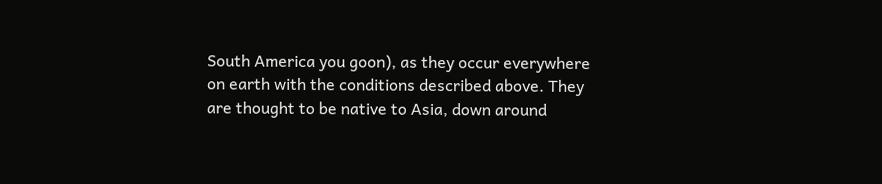South America you goon), as they occur everywhere on earth with the conditions described above. They are thought to be native to Asia, down around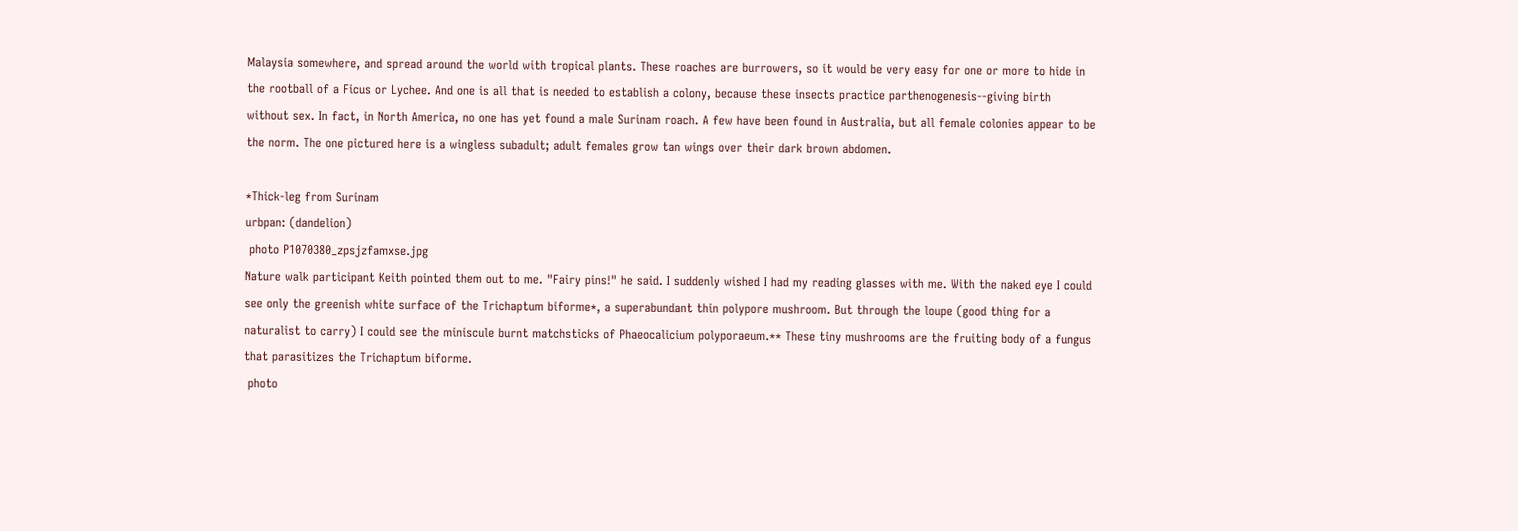Malaysia somewhere, and spread around the world with tropical plants. These roaches are burrowers, so it would be very easy for one or more to hide in the rootball of a Ficus or Lychee. And one is all that is needed to establish a colony, because these insects practice parthenogenesis--giving birth without sex. In fact, in North America, no one has yet found a male Surinam roach. A few have been found in Australia, but all female colonies appear to be the norm. The one pictured here is a wingless subadult; adult females grow tan wings over their dark brown abdomen.

*Thick-leg from Surinam
urbpan: (dandelion)
 photo P1070380_zpsjzfamxse.jpg
Nature walk participant Keith pointed them out to me. "Fairy pins!" he said. I suddenly wished I had my reading glasses with me. With the naked eye I could see only the greenish white surface of the Trichaptum biforme*, a superabundant thin polypore mushroom. But through the loupe (good thing for a naturalist to carry) I could see the miniscule burnt matchsticks of Phaeocalicium polyporaeum.** These tiny mushrooms are the fruiting body of a fungus that parasitizes the Trichaptum biforme.
 photo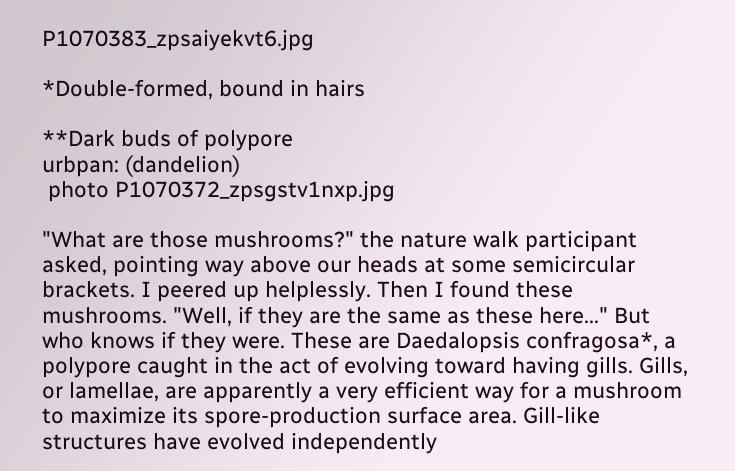P1070383_zpsaiyekvt6.jpg

*Double-formed, bound in hairs

**Dark buds of polypore
urbpan: (dandelion)
 photo P1070372_zpsgstv1nxp.jpg

"What are those mushrooms?" the nature walk participant asked, pointing way above our heads at some semicircular brackets. I peered up helplessly. Then I found these mushrooms. "Well, if they are the same as these here..." But who knows if they were. These are Daedalopsis confragosa*, a polypore caught in the act of evolving toward having gills. Gills, or lamellae, are apparently a very efficient way for a mushroom to maximize its spore-production surface area. Gill-like structures have evolved independently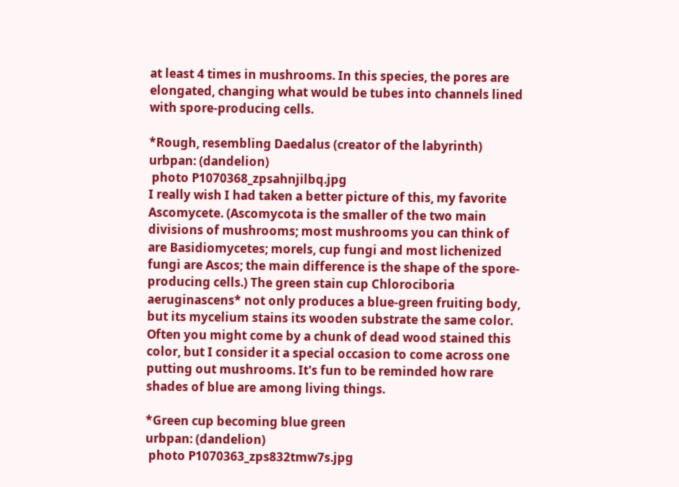at least 4 times in mushrooms. In this species, the pores are elongated, changing what would be tubes into channels lined with spore-producing cells.

*Rough, resembling Daedalus (creator of the labyrinth)
urbpan: (dandelion)
 photo P1070368_zpsahnjilbq.jpg
I really wish I had taken a better picture of this, my favorite Ascomycete. (Ascomycota is the smaller of the two main divisions of mushrooms; most mushrooms you can think of are Basidiomycetes; morels, cup fungi and most lichenized fungi are Ascos; the main difference is the shape of the spore-producing cells.) The green stain cup Chlorociboria aeruginascens* not only produces a blue-green fruiting body, but its mycelium stains its wooden substrate the same color. Often you might come by a chunk of dead wood stained this color, but I consider it a special occasion to come across one putting out mushrooms. It's fun to be reminded how rare shades of blue are among living things.

*Green cup becoming blue green
urbpan: (dandelion)
 photo P1070363_zps832tmw7s.jpg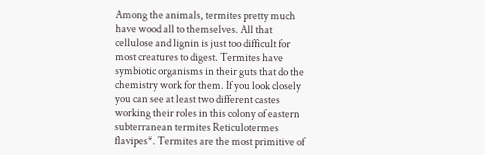Among the animals, termites pretty much have wood all to themselves. All that cellulose and lignin is just too difficult for most creatures to digest. Termites have symbiotic organisms in their guts that do the chemistry work for them. If you look closely you can see at least two different castes working their roles in this colony of eastern subterranean termites Reticulotermes flavipes*. Termites are the most primitive of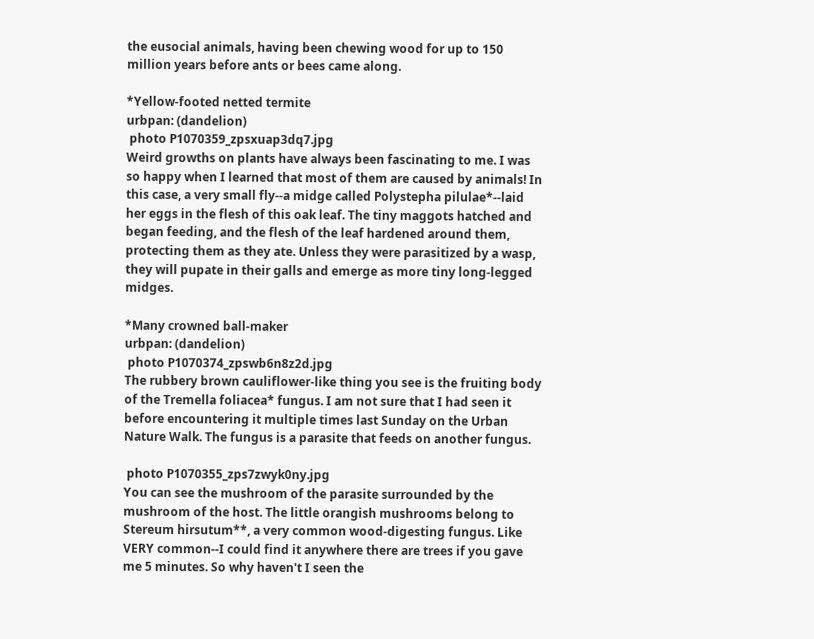the eusocial animals, having been chewing wood for up to 150 million years before ants or bees came along.

*Yellow-footed netted termite
urbpan: (dandelion)
 photo P1070359_zpsxuap3dq7.jpg
Weird growths on plants have always been fascinating to me. I was so happy when I learned that most of them are caused by animals! In this case, a very small fly--a midge called Polystepha pilulae*--laid her eggs in the flesh of this oak leaf. The tiny maggots hatched and began feeding, and the flesh of the leaf hardened around them, protecting them as they ate. Unless they were parasitized by a wasp, they will pupate in their galls and emerge as more tiny long-legged midges.

*Many crowned ball-maker
urbpan: (dandelion)
 photo P1070374_zpswb6n8z2d.jpg
The rubbery brown cauliflower-like thing you see is the fruiting body of the Tremella foliacea* fungus. I am not sure that I had seen it before encountering it multiple times last Sunday on the Urban Nature Walk. The fungus is a parasite that feeds on another fungus.

 photo P1070355_zps7zwyk0ny.jpg
You can see the mushroom of the parasite surrounded by the mushroom of the host. The little orangish mushrooms belong to Stereum hirsutum**, a very common wood-digesting fungus. Like VERY common--I could find it anywhere there are trees if you gave me 5 minutes. So why haven't I seen the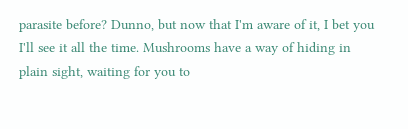parasite before? Dunno, but now that I'm aware of it, I bet you I'll see it all the time. Mushrooms have a way of hiding in plain sight, waiting for you to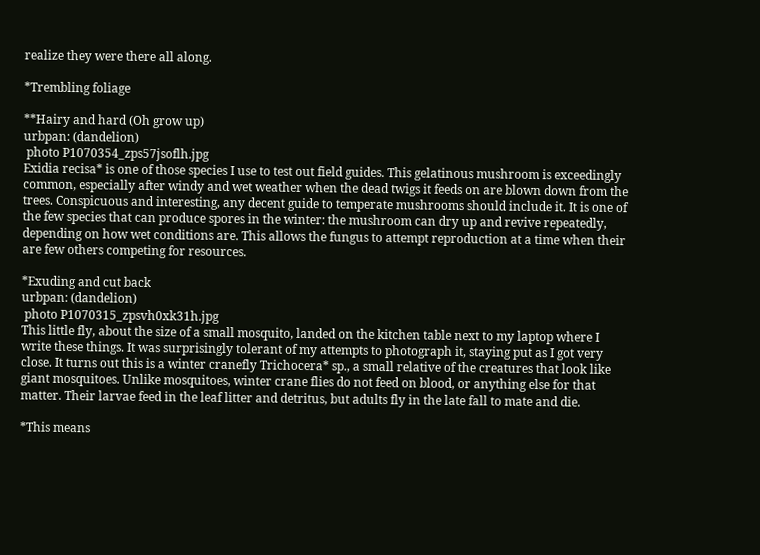realize they were there all along.

*Trembling foliage

**Hairy and hard (Oh grow up)
urbpan: (dandelion)
 photo P1070354_zps57jsoflh.jpg
Exidia recisa* is one of those species I use to test out field guides. This gelatinous mushroom is exceedingly common, especially after windy and wet weather when the dead twigs it feeds on are blown down from the trees. Conspicuous and interesting, any decent guide to temperate mushrooms should include it. It is one of the few species that can produce spores in the winter: the mushroom can dry up and revive repeatedly, depending on how wet conditions are. This allows the fungus to attempt reproduction at a time when their are few others competing for resources.

*Exuding and cut back
urbpan: (dandelion)
 photo P1070315_zpsvh0xk31h.jpg
This little fly, about the size of a small mosquito, landed on the kitchen table next to my laptop where I write these things. It was surprisingly tolerant of my attempts to photograph it, staying put as I got very close. It turns out this is a winter cranefly Trichocera* sp., a small relative of the creatures that look like giant mosquitoes. Unlike mosquitoes, winter crane flies do not feed on blood, or anything else for that matter. Their larvae feed in the leaf litter and detritus, but adults fly in the late fall to mate and die.

*This means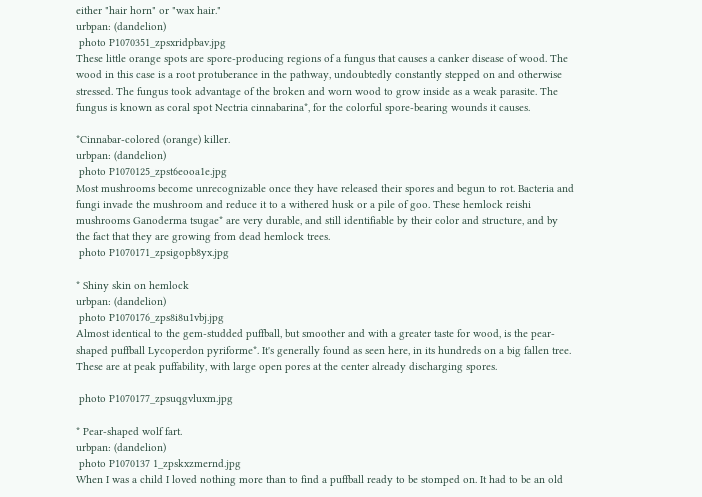either "hair horn" or "wax hair."
urbpan: (dandelion)
 photo P1070351_zpsxridpbav.jpg
These little orange spots are spore-producing regions of a fungus that causes a canker disease of wood. The wood in this case is a root protuberance in the pathway, undoubtedly constantly stepped on and otherwise stressed. The fungus took advantage of the broken and worn wood to grow inside as a weak parasite. The fungus is known as coral spot Nectria cinnabarina*, for the colorful spore-bearing wounds it causes.

*Cinnabar-colored (orange) killer.
urbpan: (dandelion)
 photo P1070125_zpst6eooa1e.jpg
Most mushrooms become unrecognizable once they have released their spores and begun to rot. Bacteria and fungi invade the mushroom and reduce it to a withered husk or a pile of goo. These hemlock reishi mushrooms Ganoderma tsugae* are very durable, and still identifiable by their color and structure, and by the fact that they are growing from dead hemlock trees.
 photo P1070171_zpsigopb8yx.jpg

* Shiny skin on hemlock
urbpan: (dandelion)
 photo P1070176_zps8i8u1vbj.jpg
Almost identical to the gem-studded puffball, but smoother and with a greater taste for wood, is the pear-shaped puffball Lycoperdon pyriforme*. It's generally found as seen here, in its hundreds on a big fallen tree. These are at peak puffability, with large open pores at the center already discharging spores.

 photo P1070177_zpsuqgvluxm.jpg

* Pear-shaped wolf fart.
urbpan: (dandelion)
 photo P1070137 1_zpskxzmernd.jpg
When I was a child I loved nothing more than to find a puffball ready to be stomped on. It had to be an old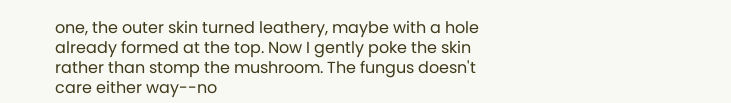one, the outer skin turned leathery, maybe with a hole already formed at the top. Now I gently poke the skin rather than stomp the mushroom. The fungus doesn't care either way--no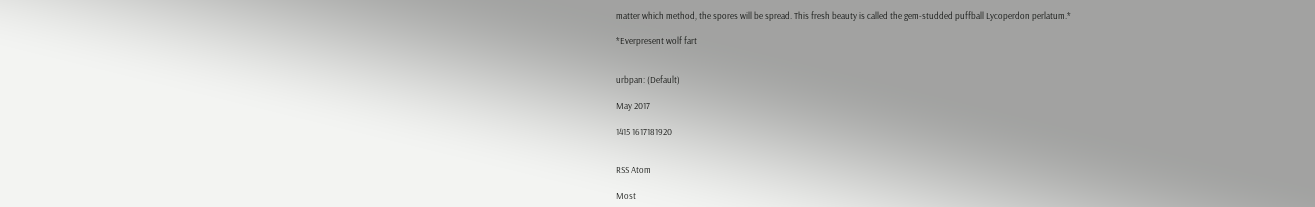matter which method, the spores will be spread. This fresh beauty is called the gem-studded puffball Lycoperdon perlatum.*

*Everpresent wolf fart


urbpan: (Default)

May 2017

1415 1617181920


RSS Atom

Most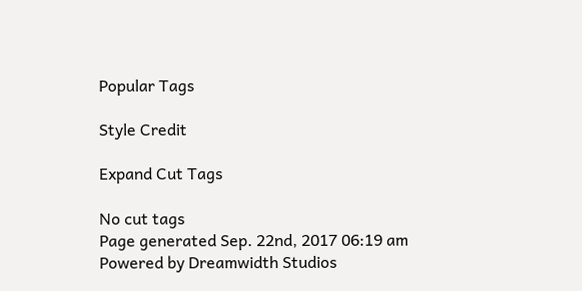Popular Tags

Style Credit

Expand Cut Tags

No cut tags
Page generated Sep. 22nd, 2017 06:19 am
Powered by Dreamwidth Studios